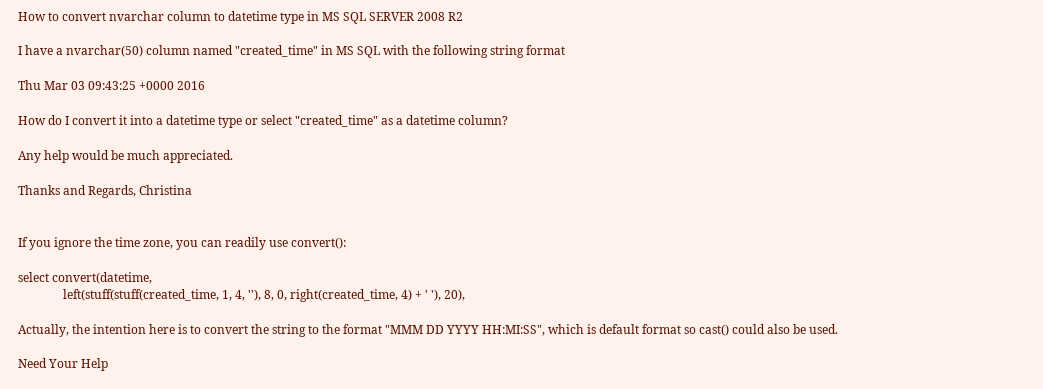How to convert nvarchar column to datetime type in MS SQL SERVER 2008 R2

I have a nvarchar(50) column named "created_time" in MS SQL with the following string format

Thu Mar 03 09:43:25 +0000 2016

How do I convert it into a datetime type or select "created_time" as a datetime column?

Any help would be much appreciated.

Thanks and Regards, Christina


If you ignore the time zone, you can readily use convert():

select convert(datetime,
               left(stuff(stuff(created_time, 1, 4, ''), 8, 0, right(created_time, 4) + ' '), 20),

Actually, the intention here is to convert the string to the format "MMM DD YYYY HH:MI:SS", which is default format so cast() could also be used.

Need Your Help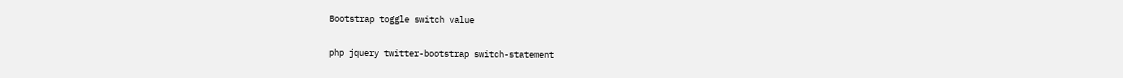Bootstrap toggle switch value

php jquery twitter-bootstrap switch-statement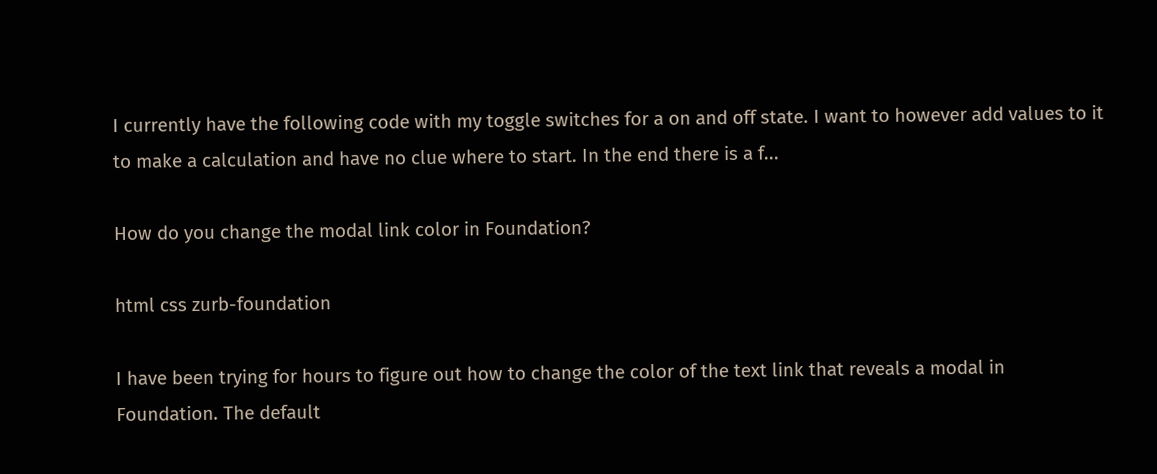I currently have the following code with my toggle switches for a on and off state. I want to however add values to it to make a calculation and have no clue where to start. In the end there is a f...

How do you change the modal link color in Foundation?

html css zurb-foundation

I have been trying for hours to figure out how to change the color of the text link that reveals a modal in Foundation. The default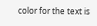color for the text is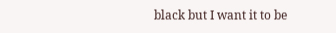black but I want it to be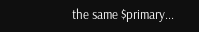the same $primary...